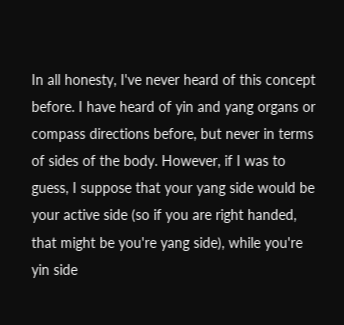In all honesty, I've never heard of this concept before. I have heard of yin and yang organs or compass directions before, but never in terms of sides of the body. However, if I was to guess, I suppose that your yang side would be your active side (so if you are right handed, that might be you're yang side), while you're yin side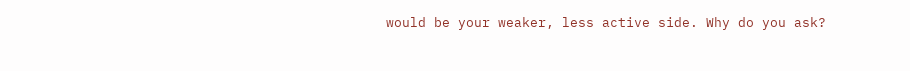would be your weaker, less active side. Why do you ask?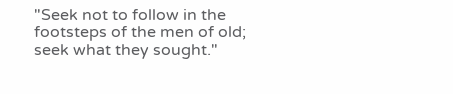"Seek not to follow in the footsteps of the men of old; seek what they sought."